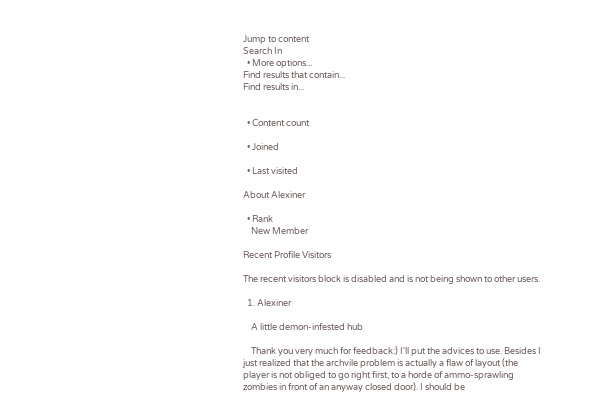Jump to content
Search In
  • More options...
Find results that contain...
Find results in...


  • Content count

  • Joined

  • Last visited

About Alexiner

  • Rank
    New Member

Recent Profile Visitors

The recent visitors block is disabled and is not being shown to other users.

  1. Alexiner

    A little demon-infested hub

    Thank you very much for feedback:) I'll put the advices to use. Besides I just realized that the archvile problem is actually a flaw of layout (the player is not obliged to go right first, to a horde of ammo-sprawling zombies in front of an anyway closed door). I should be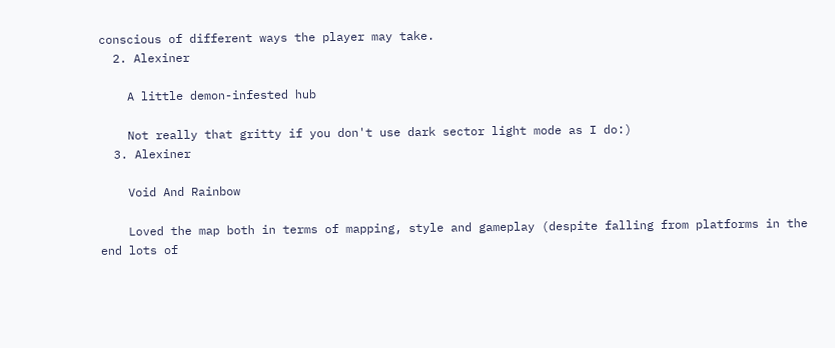conscious of different ways the player may take.
  2. Alexiner

    A little demon-infested hub

    Not really that gritty if you don't use dark sector light mode as I do:)
  3. Alexiner

    Void And Rainbow

    Loved the map both in terms of mapping, style and gameplay (despite falling from platforms in the end lots of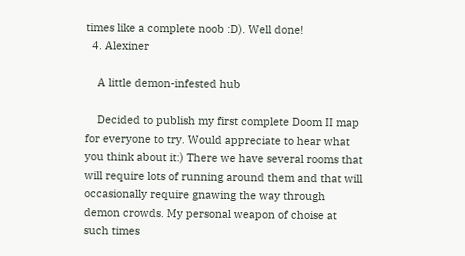times like a complete noob :D). Well done!
  4. Alexiner

    A little demon-infested hub

    Decided to publish my first complete Doom II map for everyone to try. Would appreciate to hear what you think about it:) There we have several rooms that will require lots of running around them and that will occasionally require gnawing the way through demon crowds. My personal weapon of choise at such times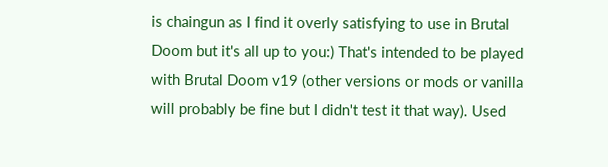is chaingun as I find it overly satisfying to use in Brutal Doom but it's all up to you:) That's intended to be played with Brutal Doom v19 (other versions or mods or vanilla will probably be fine but I didn't test it that way). Used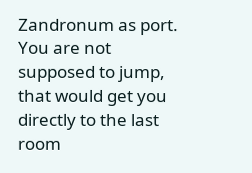Zandronum as port. You are not supposed to jump, that would get you directly to the last room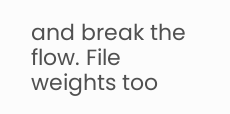and break the flow. File weights too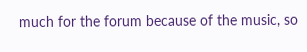much for the forum because of the music, so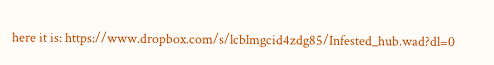here it is: https://www.dropbox.com/s/lcblmgcid4zdg85/Infested_hub.wad?dl=0